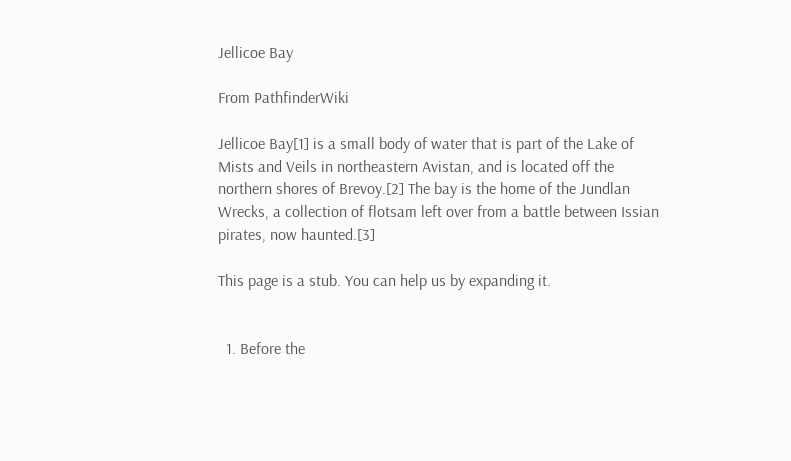Jellicoe Bay

From PathfinderWiki

Jellicoe Bay[1] is a small body of water that is part of the Lake of Mists and Veils in northeastern Avistan, and is located off the northern shores of Brevoy.[2] The bay is the home of the Jundlan Wrecks, a collection of flotsam left over from a battle between Issian pirates, now haunted.[3]

This page is a stub. You can help us by expanding it.


  1. Before the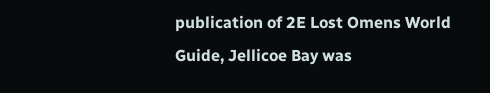publication of 2E Lost Omens World Guide, Jellicoe Bay was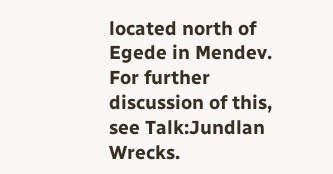located north of Egede in Mendev. For further discussion of this, see Talk:Jundlan Wrecks.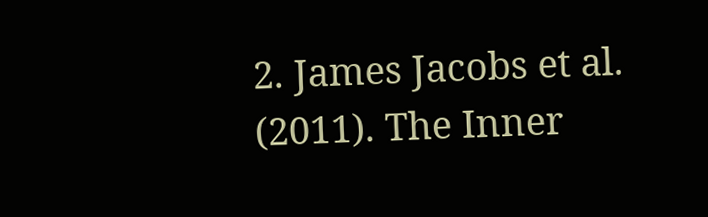2. James Jacobs et al. (2011). The Inner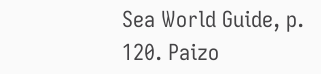Sea World Guide, p. 120. Paizo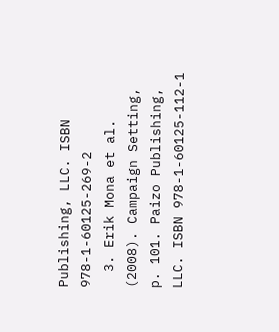Publishing, LLC. ISBN 978-1-60125-269-2
  3. Erik Mona et al. (2008). Campaign Setting, p. 101. Paizo Publishing, LLC. ISBN 978-1-60125-112-1